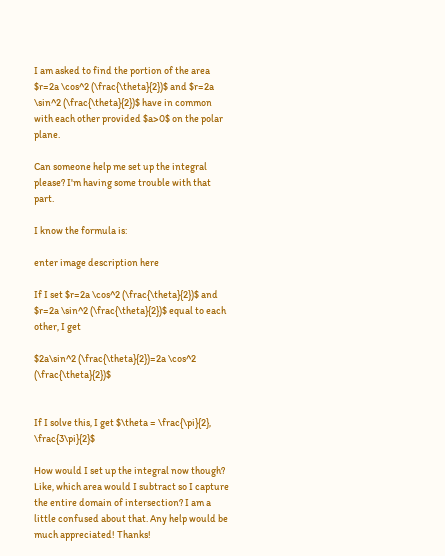I am asked to find the portion of the area $r=2a \cos^2 (\frac{\theta}{2})$ and $r=2a \sin^2 (\frac{\theta}{2})$ have in common with each other provided $a>0$ on the polar plane.

Can someone help me set up the integral please? I'm having some trouble with that part.

I know the formula is:

enter image description here

If I set $r=2a \cos^2 (\frac{\theta}{2})$ and $r=2a \sin^2 (\frac{\theta}{2})$ equal to each other, I get

$2a\sin^2 (\frac{\theta}{2})=2a \cos^2 (\frac{\theta}{2})$


If I solve this, I get $\theta = \frac{\pi}{2}, \frac{3\pi}{2}$

How would I set up the integral now though? Like, which area would I subtract so I capture the entire domain of intersection? I am a little confused about that. Any help would be much appreciated! Thanks!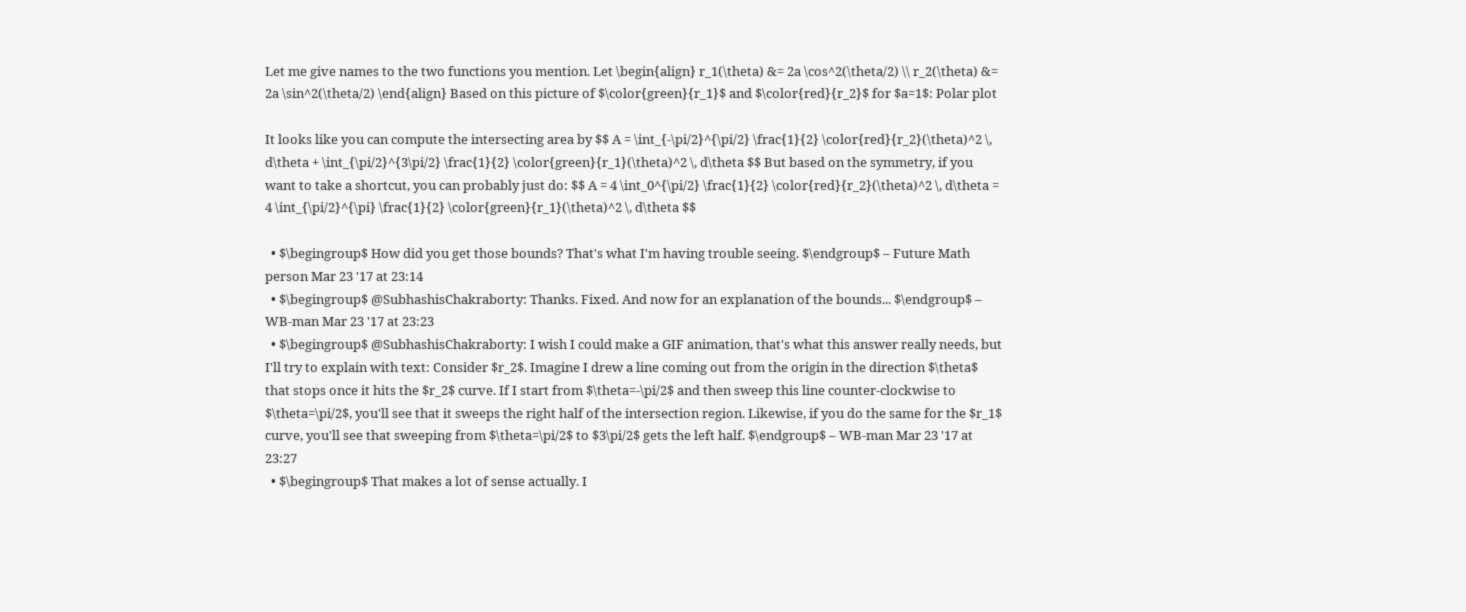Let me give names to the two functions you mention. Let \begin{align} r_1(\theta) &= 2a \cos^2(\theta/2) \\ r_2(\theta) &= 2a \sin^2(\theta/2) \end{align} Based on this picture of $\color{green}{r_1}$ and $\color{red}{r_2}$ for $a=1$: Polar plot

It looks like you can compute the intersecting area by $$ A = \int_{-\pi/2}^{\pi/2} \frac{1}{2} \color{red}{r_2}(\theta)^2 \, d\theta + \int_{\pi/2}^{3\pi/2} \frac{1}{2} \color{green}{r_1}(\theta)^2 \, d\theta $$ But based on the symmetry, if you want to take a shortcut, you can probably just do: $$ A = 4 \int_0^{\pi/2} \frac{1}{2} \color{red}{r_2}(\theta)^2 \, d\theta = 4 \int_{\pi/2}^{\pi} \frac{1}{2} \color{green}{r_1}(\theta)^2 \, d\theta $$

  • $\begingroup$ How did you get those bounds? That's what I'm having trouble seeing. $\endgroup$ – Future Math person Mar 23 '17 at 23:14
  • $\begingroup$ @SubhashisChakraborty: Thanks. Fixed. And now for an explanation of the bounds... $\endgroup$ – WB-man Mar 23 '17 at 23:23
  • $\begingroup$ @SubhashisChakraborty: I wish I could make a GIF animation, that's what this answer really needs, but I'll try to explain with text: Consider $r_2$. Imagine I drew a line coming out from the origin in the direction $\theta$ that stops once it hits the $r_2$ curve. If I start from $\theta=-\pi/2$ and then sweep this line counter-clockwise to $\theta=\pi/2$, you'll see that it sweeps the right half of the intersection region. Likewise, if you do the same for the $r_1$ curve, you'll see that sweeping from $\theta=\pi/2$ to $3\pi/2$ gets the left half. $\endgroup$ – WB-man Mar 23 '17 at 23:27
  • $\begingroup$ That makes a lot of sense actually. I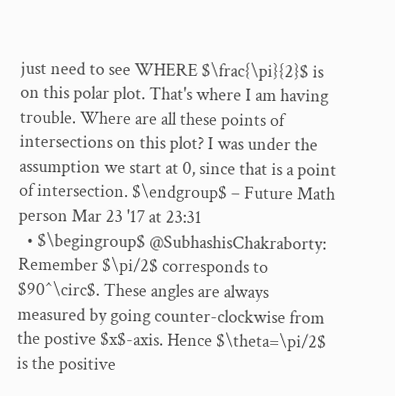just need to see WHERE $\frac{\pi}{2}$ is on this polar plot. That's where I am having trouble. Where are all these points of intersections on this plot? I was under the assumption we start at 0, since that is a point of intersection. $\endgroup$ – Future Math person Mar 23 '17 at 23:31
  • $\begingroup$ @SubhashisChakraborty: Remember $\pi/2$ corresponds to $90^\circ$. These angles are always measured by going counter-clockwise from the postive $x$-axis. Hence $\theta=\pi/2$ is the positive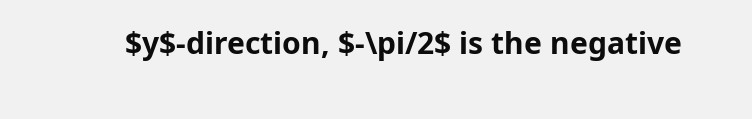$y$-direction, $-\pi/2$ is the negative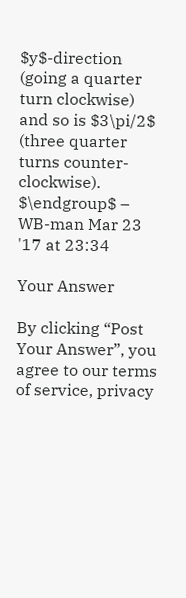$y$-direction (going a quarter turn clockwise) and so is $3\pi/2$ (three quarter turns counter-clockwise). $\endgroup$ – WB-man Mar 23 '17 at 23:34

Your Answer

By clicking “Post Your Answer”, you agree to our terms of service, privacy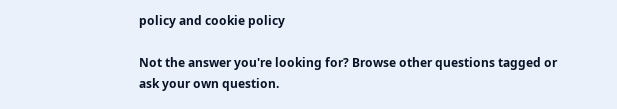policy and cookie policy

Not the answer you're looking for? Browse other questions tagged or ask your own question.